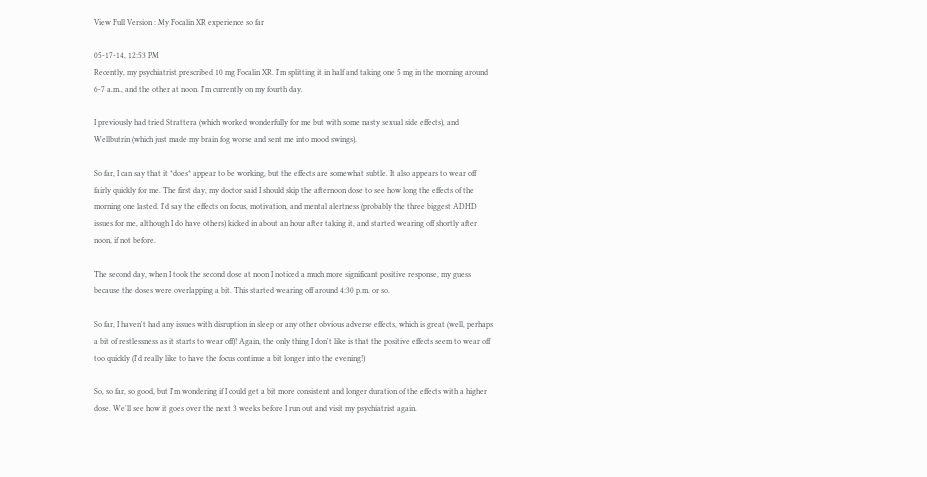View Full Version : My Focalin XR experience so far

05-17-14, 12:53 PM
Recently, my psychiatrist prescribed 10 mg Focalin XR. I'm splitting it in half and taking one 5 mg in the morning around 6-7 a.m., and the other at noon. I'm currently on my fourth day.

I previously had tried Strattera (which worked wonderfully for me but with some nasty sexual side effects), and Wellbutrin (which just made my brain fog worse and sent me into mood swings).

So far, I can say that it *does* appear to be working, but the effects are somewhat subtle. It also appears to wear off fairly quickly for me. The first day, my doctor said I should skip the afternoon dose to see how long the effects of the morning one lasted. I'd say the effects on focus, motivation, and mental alertness (probably the three biggest ADHD issues for me, although I do have others) kicked in about an hour after taking it, and started wearing off shortly after noon, if not before.

The second day, when I took the second dose at noon I noticed a much more significant positive response, my guess because the doses were overlapping a bit. This started wearing off around 4:30 p.m. or so.

So far, I haven't had any issues with disruption in sleep or any other obvious adverse effects, which is great (well, perhaps a bit of restlessness as it starts to wear off)! Again, the only thing I don't like is that the positive effects seem to wear off too quickly (I'd really like to have the focus continue a bit longer into the evening!)

So, so far, so good, but I'm wondering if I could get a bit more consistent and longer duration of the effects with a higher dose. We'll see how it goes over the next 3 weeks before I run out and visit my psychiatrist again.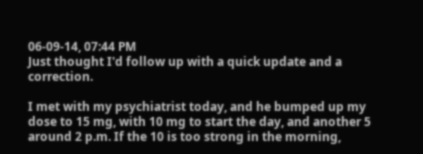06-09-14, 07:44 PM
Just thought I'd follow up with a quick update and a correction.

I met with my psychiatrist today, and he bumped up my dose to 15 mg, with 10 mg to start the day, and another 5 around 2 p.m. If the 10 is too strong in the morning,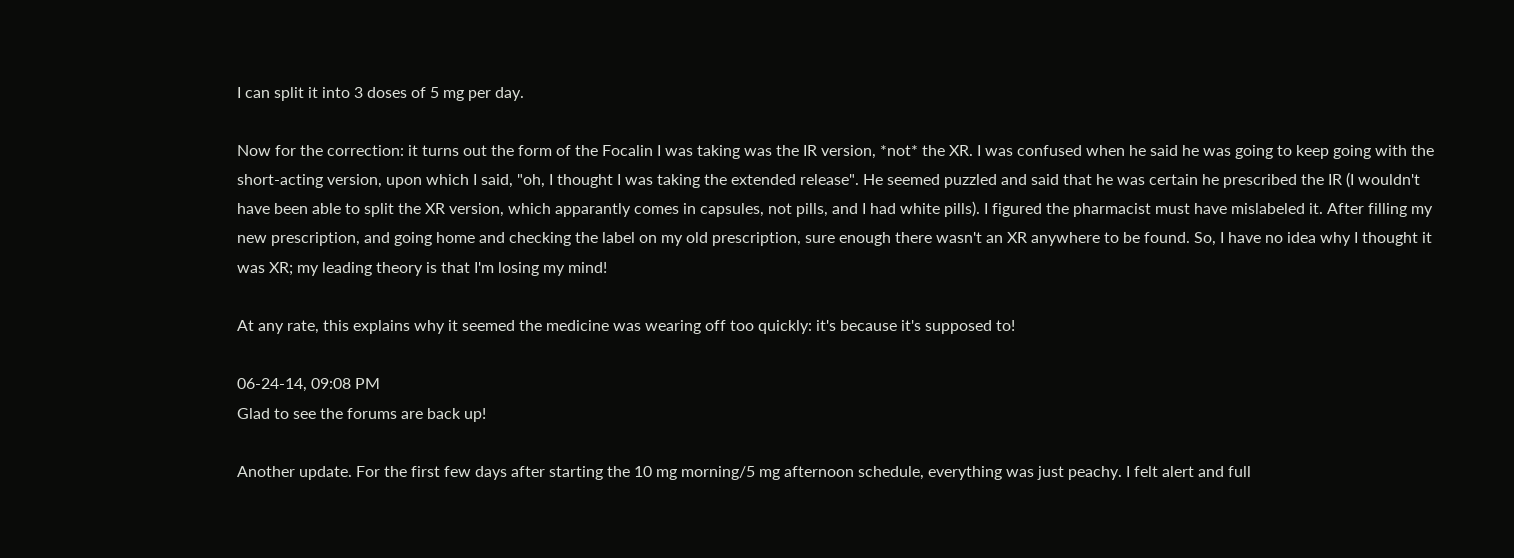I can split it into 3 doses of 5 mg per day.

Now for the correction: it turns out the form of the Focalin I was taking was the IR version, *not* the XR. I was confused when he said he was going to keep going with the short-acting version, upon which I said, "oh, I thought I was taking the extended release". He seemed puzzled and said that he was certain he prescribed the IR (I wouldn't have been able to split the XR version, which apparantly comes in capsules, not pills, and I had white pills). I figured the pharmacist must have mislabeled it. After filling my new prescription, and going home and checking the label on my old prescription, sure enough there wasn't an XR anywhere to be found. So, I have no idea why I thought it was XR; my leading theory is that I'm losing my mind!

At any rate, this explains why it seemed the medicine was wearing off too quickly: it's because it's supposed to!

06-24-14, 09:08 PM
Glad to see the forums are back up!

Another update. For the first few days after starting the 10 mg morning/5 mg afternoon schedule, everything was just peachy. I felt alert and full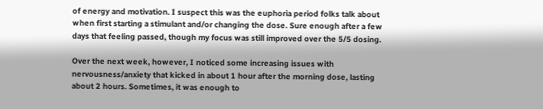of energy and motivation. I suspect this was the euphoria period folks talk about when first starting a stimulant and/or changing the dose. Sure enough after a few days that feeling passed, though my focus was still improved over the 5/5 dosing.

Over the next week, however, I noticed some increasing issues with nervousness/anxiety that kicked in about 1 hour after the morning dose, lasting about 2 hours. Sometimes, it was enough to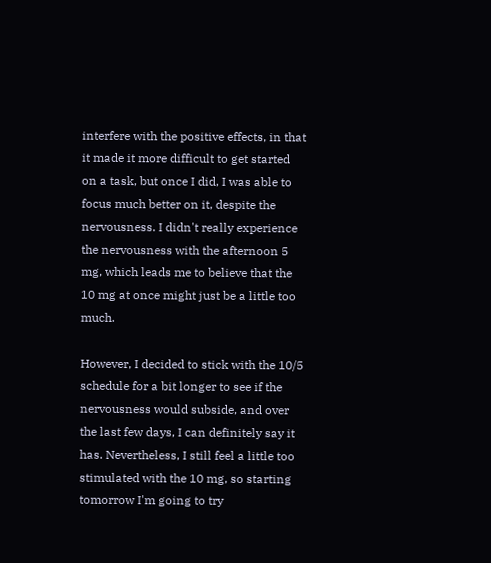interfere with the positive effects, in that it made it more difficult to get started on a task, but once I did, I was able to focus much better on it, despite the nervousness. I didn't really experience the nervousness with the afternoon 5 mg, which leads me to believe that the 10 mg at once might just be a little too much.

However, I decided to stick with the 10/5 schedule for a bit longer to see if the nervousness would subside, and over the last few days, I can definitely say it has. Nevertheless, I still feel a little too stimulated with the 10 mg, so starting tomorrow I'm going to try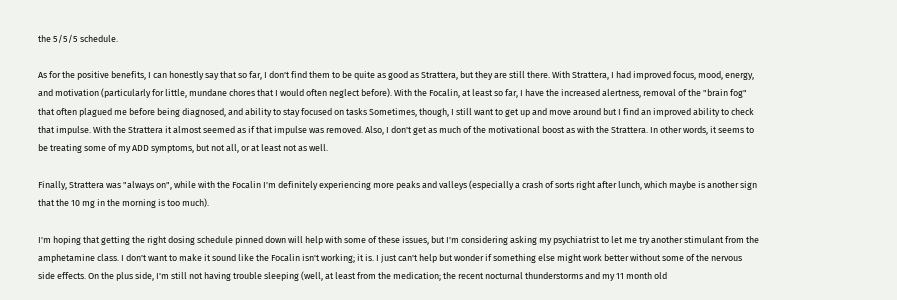the 5/5/5 schedule.

As for the positive benefits, I can honestly say that so far, I don't find them to be quite as good as Strattera, but they are still there. With Strattera, I had improved focus, mood, energy, and motivation (particularly for little, mundane chores that I would often neglect before). With the Focalin, at least so far, I have the increased alertness, removal of the "brain fog" that often plagued me before being diagnosed, and ability to stay focused on tasks Sometimes, though, I still want to get up and move around but I find an improved ability to check that impulse. With the Strattera it almost seemed as if that impulse was removed. Also, I don't get as much of the motivational boost as with the Strattera. In other words, it seems to be treating some of my ADD symptoms, but not all, or at least not as well.

Finally, Strattera was "always on", while with the Focalin I'm definitely experiencing more peaks and valleys (especially a crash of sorts right after lunch, which maybe is another sign that the 10 mg in the morning is too much).

I'm hoping that getting the right dosing schedule pinned down will help with some of these issues, but I'm considering asking my psychiatrist to let me try another stimulant from the amphetamine class. I don't want to make it sound like the Focalin isn't working; it is. I just can't help but wonder if something else might work better without some of the nervous side effects. On the plus side, I'm still not having trouble sleeping (well, at least from the medication; the recent nocturnal thunderstorms and my 11 month old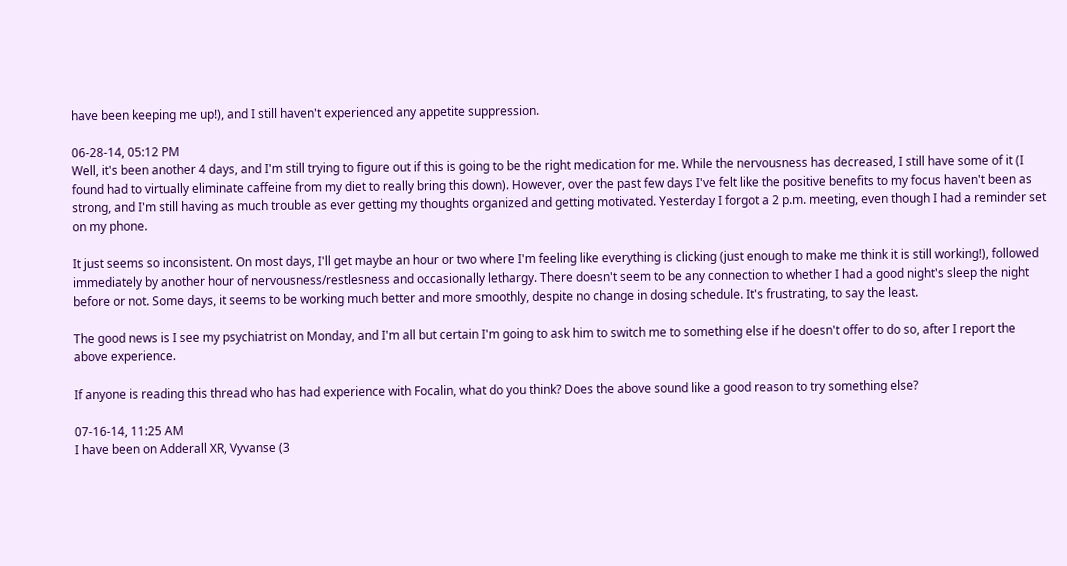have been keeping me up!), and I still haven't experienced any appetite suppression.

06-28-14, 05:12 PM
Well, it's been another 4 days, and I'm still trying to figure out if this is going to be the right medication for me. While the nervousness has decreased, I still have some of it (I found had to virtually eliminate caffeine from my diet to really bring this down). However, over the past few days I've felt like the positive benefits to my focus haven't been as strong, and I'm still having as much trouble as ever getting my thoughts organized and getting motivated. Yesterday I forgot a 2 p.m. meeting, even though I had a reminder set on my phone.

It just seems so inconsistent. On most days, I'll get maybe an hour or two where I'm feeling like everything is clicking (just enough to make me think it is still working!), followed immediately by another hour of nervousness/restlesness and occasionally lethargy. There doesn't seem to be any connection to whether I had a good night's sleep the night before or not. Some days, it seems to be working much better and more smoothly, despite no change in dosing schedule. It's frustrating, to say the least.

The good news is I see my psychiatrist on Monday, and I'm all but certain I'm going to ask him to switch me to something else if he doesn't offer to do so, after I report the above experience.

If anyone is reading this thread who has had experience with Focalin, what do you think? Does the above sound like a good reason to try something else?

07-16-14, 11:25 AM
I have been on Adderall XR, Vyvanse (3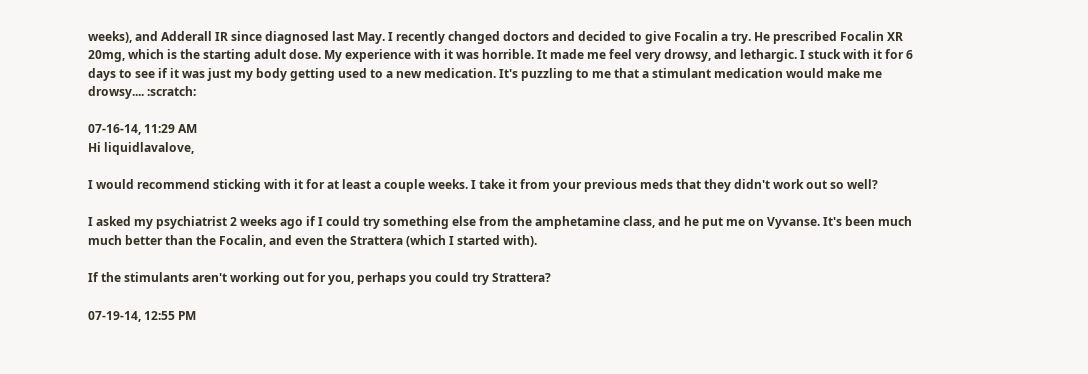weeks), and Adderall IR since diagnosed last May. I recently changed doctors and decided to give Focalin a try. He prescribed Focalin XR 20mg, which is the starting adult dose. My experience with it was horrible. It made me feel very drowsy, and lethargic. I stuck with it for 6 days to see if it was just my body getting used to a new medication. It's puzzling to me that a stimulant medication would make me drowsy.... :scratch:

07-16-14, 11:29 AM
Hi liquidlavalove,

I would recommend sticking with it for at least a couple weeks. I take it from your previous meds that they didn't work out so well?

I asked my psychiatrist 2 weeks ago if I could try something else from the amphetamine class, and he put me on Vyvanse. It's been much much better than the Focalin, and even the Strattera (which I started with).

If the stimulants aren't working out for you, perhaps you could try Strattera?

07-19-14, 12:55 PM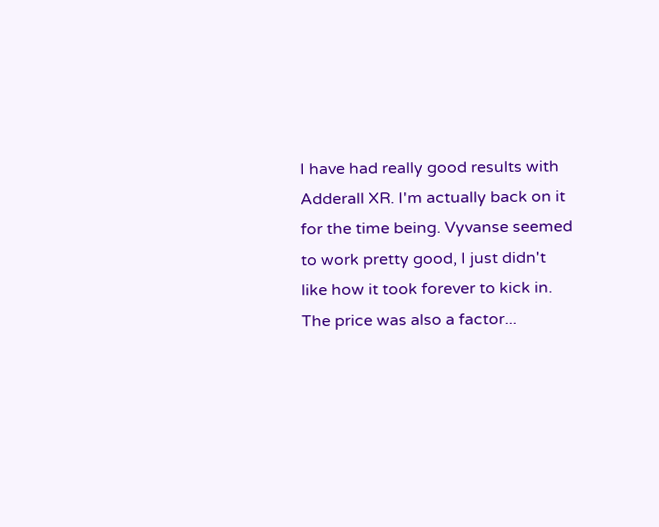I have had really good results with Adderall XR. I'm actually back on it for the time being. Vyvanse seemed to work pretty good, I just didn't like how it took forever to kick in. The price was also a factor...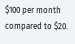$100 per month compared to $20.